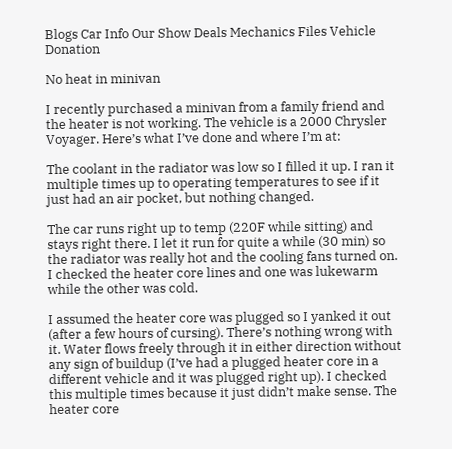Blogs Car Info Our Show Deals Mechanics Files Vehicle Donation

No heat in minivan

I recently purchased a minivan from a family friend and the heater is not working. The vehicle is a 2000 Chrysler Voyager. Here’s what I’ve done and where I’m at:

The coolant in the radiator was low so I filled it up. I ran it multiple times up to operating temperatures to see if it just had an air pocket, but nothing changed.

The car runs right up to temp (220F while sitting) and stays right there. I let it run for quite a while (30 min) so the radiator was really hot and the cooling fans turned on. I checked the heater core lines and one was lukewarm while the other was cold.

I assumed the heater core was plugged so I yanked it out (after a few hours of cursing). There’s nothing wrong with it. Water flows freely through it in either direction without any sign of buildup (I’ve had a plugged heater core in a different vehicle and it was plugged right up). I checked this multiple times because it just didn’t make sense. The heater core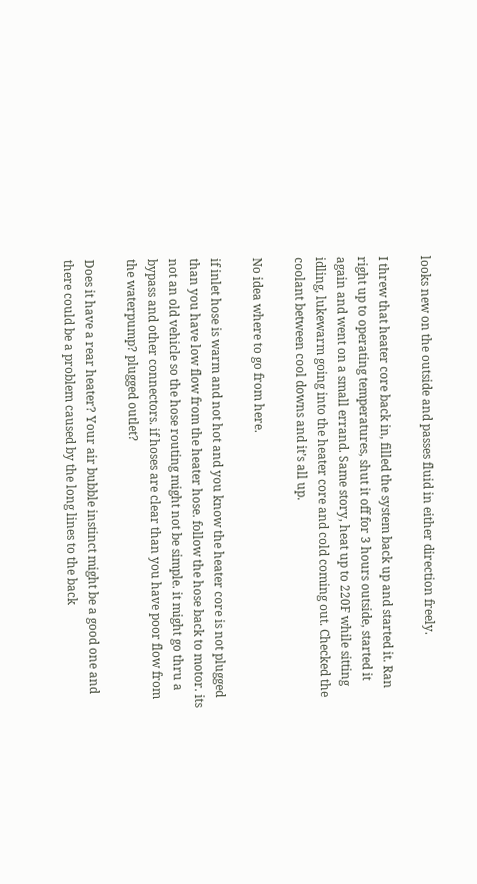looks new on the outside and passes fluid in either direction freely.

I threw that heater core back in, filled the system back up and started it. Ran right up to operating temperatures, shut it off for 3 hours outside, started it again and went on a small errand. Same story, heat up to 220F while sitting idling, lukewarm going into the heater core and cold coming out. Checked the coolant between cool downs and it’s all up.

No idea where to go from here.

if inlet hose is warm and not hot and you know the heater core is not plugged than you have low flow from the heater hose. follow the hose back to motor. its not an old vehicle so the hose routing might not be simple. it might go thru a bypass and other connectors. if hoses are clear than you have poor flow from the waterpump? plugged outlet?

Does it have a rear heater? Your air bubble instinct might be a good one and there could be a problem caused by the long lines to the back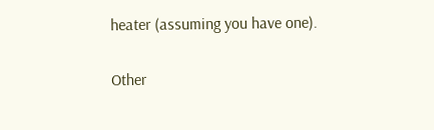heater (assuming you have one).

Other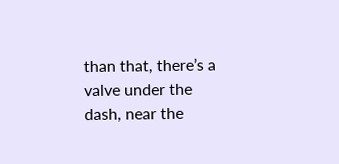than that, there’s a valve under the dash, near the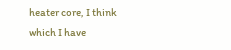heater core, I think which I have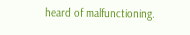heard of malfunctioning.